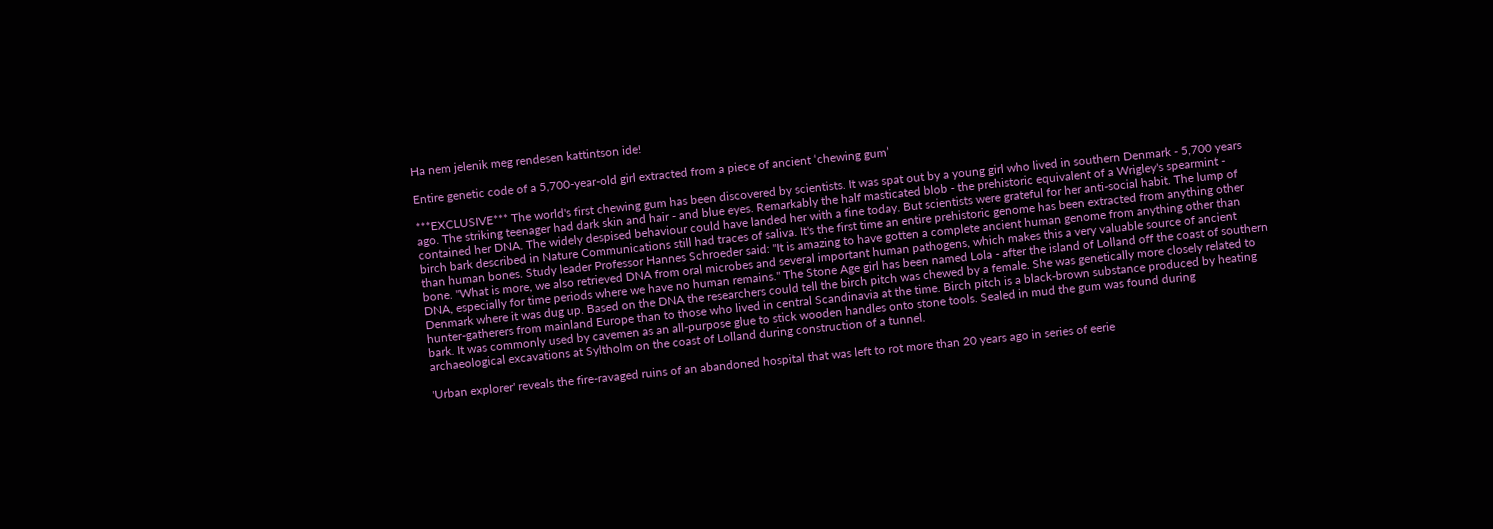Ha nem jelenik meg rendesen kattintson ide!

Entire genetic code of a 5,700-year-old girl extracted from a piece of ancient ‘chewing gum’

***EXCLUSIVE*** The world's first chewing gum has been discovered by scientists. It was spat out by a young girl who lived in southern Denmark - 5,700 years ago. The striking teenager had dark skin and hair - and blue eyes. Remarkably the half masticated blob - the prehistoric equivalent of a Wrigley's spearmint - contained her DNA. The widely despised behaviour could have landed her with a fine today. But scientists were grateful for her anti-social habit. The lump of birch bark described in Nature Communications still had traces of saliva. It's the first time an entire prehistoric genome has been extracted from anything other than human bones. Study leader Professor Hannes Schroeder said: "It is amazing to have gotten a complete ancient human genome from anything other than bone. "What is more, we also retrieved DNA from oral microbes and several important human pathogens, which makes this a very valuable source of ancient DNA, especially for time periods where we have no human remains." The Stone Age girl has been named Lola - after the island of Lolland off the coast of southern Denmark where it was dug up. Based on the DNA the researchers could tell the birch pitch was chewed by a female. She was genetically more closely related to hunter-gatherers from mainland Europe than to those who lived in central Scandinavia at the time. Birch pitch is a black-brown substance produced by heating bark. It was commonly used by cavemen as an all-purpose glue to stick wooden handles onto stone tools. Sealed in mud the gum was found during archaeological excavations at Syltholm on the coast of Lolland during construction of a tunnel.

'Urban explorer' reveals the fire-ravaged ruins of an abandoned hospital that was left to rot more than 20 years ago in series of eerie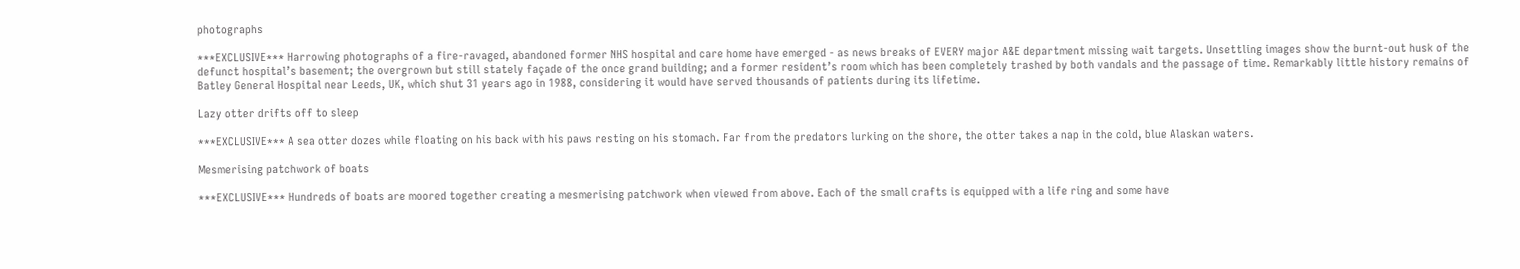photographs

***EXCLUSIVE*** Harrowing photographs of a fire-ravaged, abandoned former NHS hospital and care home have emerged - as news breaks of EVERY major A&E department missing wait targets. Unsettling images show the burnt-out husk of the defunct hospital’s basement; the overgrown but still stately façade of the once grand building; and a former resident’s room which has been completely trashed by both vandals and the passage of time. Remarkably little history remains of Batley General Hospital near Leeds, UK, which shut 31 years ago in 1988, considering it would have served thousands of patients during its lifetime.

Lazy otter drifts off to sleep

***EXCLUSIVE*** A sea otter dozes while floating on his back with his paws resting on his stomach. Far from the predators lurking on the shore, the otter takes a nap in the cold, blue Alaskan waters.

Mesmerising patchwork of boats

***EXCLUSIVE*** Hundreds of boats are moored together creating a mesmerising patchwork when viewed from above. Each of the small crafts is equipped with a life ring and some have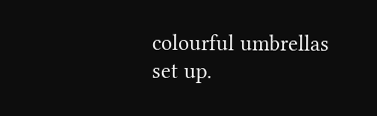colourful umbrellas set up.